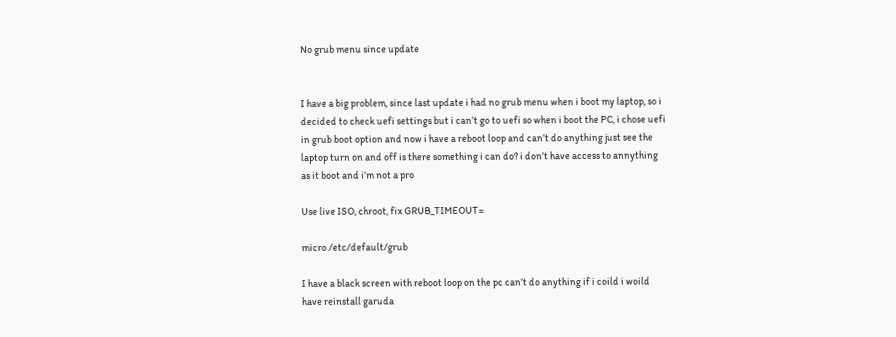No grub menu since update


I have a big problem, since last update i had no grub menu when i boot my laptop, so i decided to check uefi settings but i can’t go to uefi so when i boot the PC, i chose uefi in grub boot option and now i have a reboot loop and can’t do anything just see the laptop turn on and off is there something i can do? i don’t have access to annything as it boot and i’m not a pro

Use live ISO, chroot, fix GRUB_TIMEOUT=

micro /etc/default/grub

I have a black screen with reboot loop on the pc can’t do anything if i coild i woild have reinstall garuda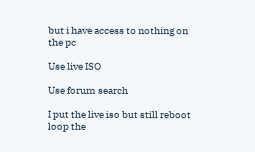but i have access to nothing on the pc

Use live ISO

Use forum search

I put the live iso but still reboot loop the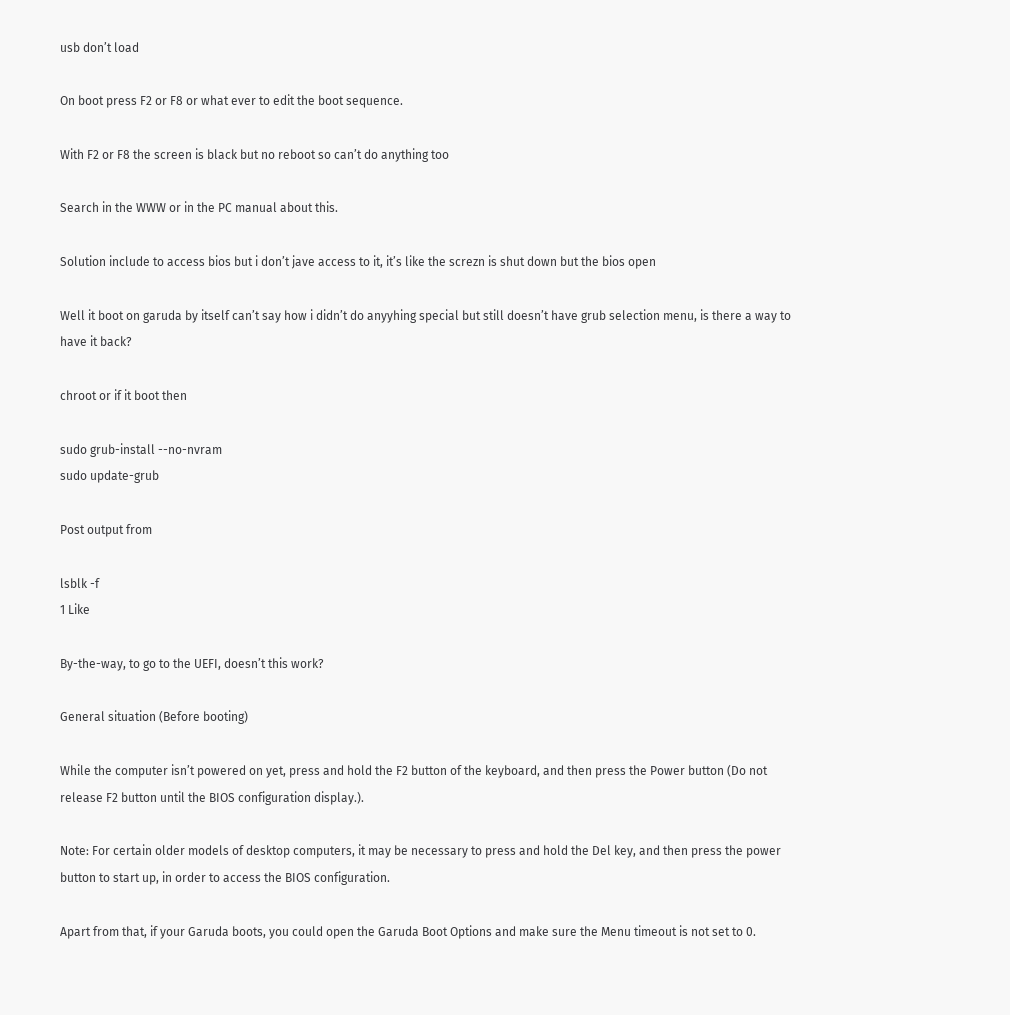usb don’t load

On boot press F2 or F8 or what ever to edit the boot sequence.

With F2 or F8 the screen is black but no reboot so can’t do anything too

Search in the WWW or in the PC manual about this.

Solution include to access bios but i don’t jave access to it, it’s like the screzn is shut down but the bios open

Well it boot on garuda by itself can’t say how i didn’t do anyyhing special but still doesn’t have grub selection menu, is there a way to have it back?

chroot or if it boot then

sudo grub-install --no-nvram
sudo update-grub

Post output from

lsblk -f
1 Like

By-the-way, to go to the UEFI, doesn’t this work?

General situation (Before booting)

While the computer isn’t powered on yet, press and hold the F2 button of the keyboard, and then press the Power button (Do not release F2 button until the BIOS configuration display.).

Note: For certain older models of desktop computers, it may be necessary to press and hold the Del key, and then press the power button to start up, in order to access the BIOS configuration.

Apart from that, if your Garuda boots, you could open the Garuda Boot Options and make sure the Menu timeout is not set to 0.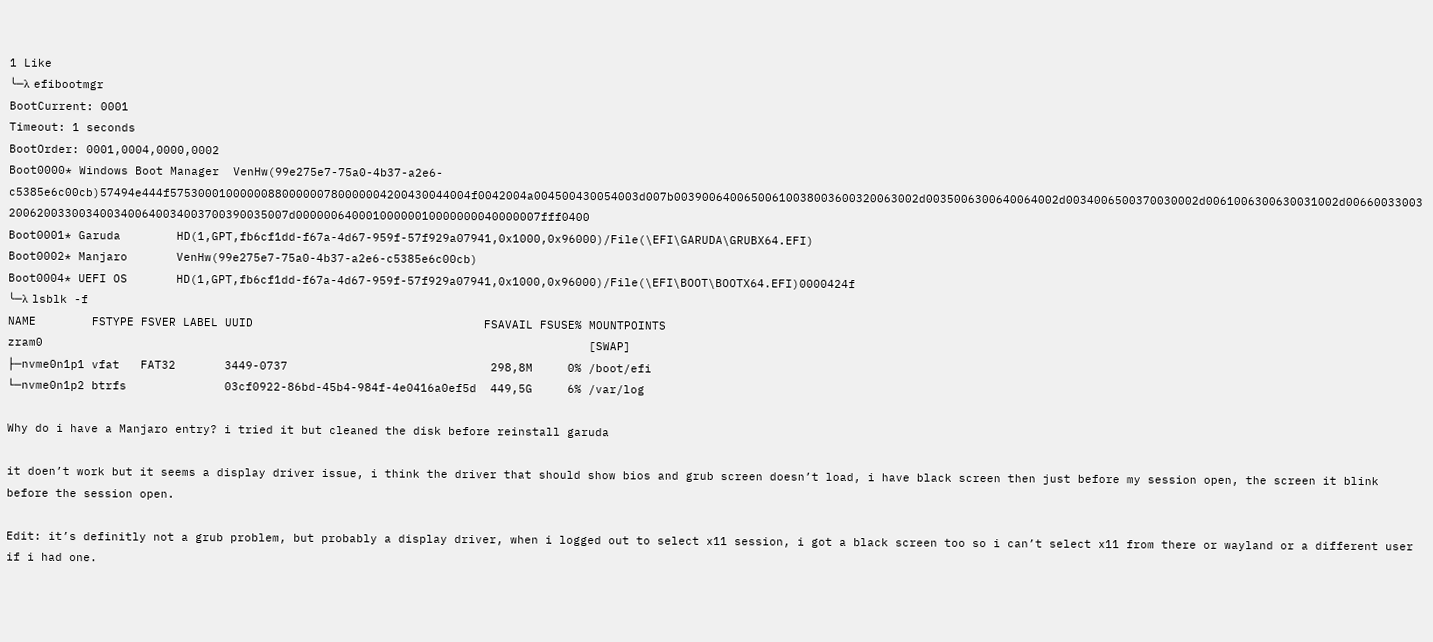1 Like
╰─λ efibootmgr
BootCurrent: 0001
Timeout: 1 seconds
BootOrder: 0001,0004,0000,0002
Boot0000* Windows Boot Manager  VenHw(99e275e7-75a0-4b37-a2e6-c5385e6c00cb)57494e444f5753000100000088000000780000004200430044004f0042004a004500430054003d007b00390064006500610038003600320063002d0035006300640064002d0034006500370030002d0061006300630031002d006600330032006200330034003400640034003700390035007d00000064000100000010000000040000007fff0400
Boot0001* Garuda        HD(1,GPT,fb6cf1dd-f67a-4d67-959f-57f929a07941,0x1000,0x96000)/File(\EFI\GARUDA\GRUBX64.EFI)
Boot0002* Manjaro       VenHw(99e275e7-75a0-4b37-a2e6-c5385e6c00cb)
Boot0004* UEFI OS       HD(1,GPT,fb6cf1dd-f67a-4d67-959f-57f929a07941,0x1000,0x96000)/File(\EFI\BOOT\BOOTX64.EFI)0000424f
╰─λ lsblk -f
NAME        FSTYPE FSVER LABEL UUID                                 FSAVAIL FSUSE% MOUNTPOINTS
zram0                                                                              [SWAP]
├─nvme0n1p1 vfat   FAT32       3449-0737                             298,8M     0% /boot/efi
└─nvme0n1p2 btrfs              03cf0922-86bd-45b4-984f-4e0416a0ef5d  449,5G     6% /var/log

Why do i have a Manjaro entry? i tried it but cleaned the disk before reinstall garuda

it doen’t work but it seems a display driver issue, i think the driver that should show bios and grub screen doesn’t load, i have black screen then just before my session open, the screen it blink before the session open.

Edit: it’s definitly not a grub problem, but probably a display driver, when i logged out to select x11 session, i got a black screen too so i can’t select x11 from there or wayland or a different user if i had one.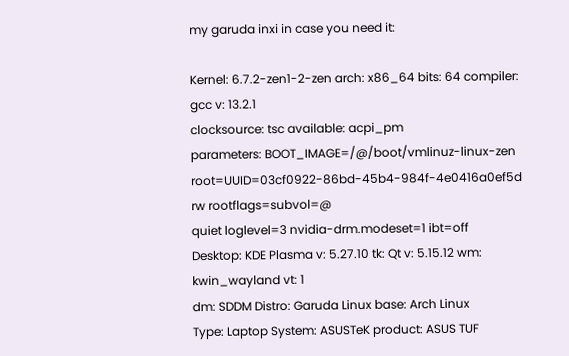my garuda inxi in case you need it:

Kernel: 6.7.2-zen1-2-zen arch: x86_64 bits: 64 compiler: gcc v: 13.2.1
clocksource: tsc available: acpi_pm
parameters: BOOT_IMAGE=/@/boot/vmlinuz-linux-zen
root=UUID=03cf0922-86bd-45b4-984f-4e0416a0ef5d rw rootflags=subvol=@
quiet loglevel=3 nvidia-drm.modeset=1 ibt=off
Desktop: KDE Plasma v: 5.27.10 tk: Qt v: 5.15.12 wm: kwin_wayland vt: 1
dm: SDDM Distro: Garuda Linux base: Arch Linux
Type: Laptop System: ASUSTeK product: ASUS TUF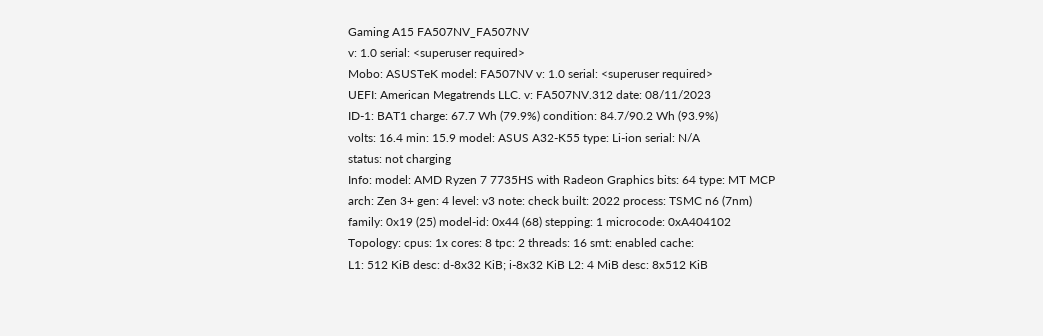Gaming A15 FA507NV_FA507NV
v: 1.0 serial: <superuser required>
Mobo: ASUSTeK model: FA507NV v: 1.0 serial: <superuser required>
UEFI: American Megatrends LLC. v: FA507NV.312 date: 08/11/2023
ID-1: BAT1 charge: 67.7 Wh (79.9%) condition: 84.7/90.2 Wh (93.9%)
volts: 16.4 min: 15.9 model: ASUS A32-K55 type: Li-ion serial: N/A
status: not charging
Info: model: AMD Ryzen 7 7735HS with Radeon Graphics bits: 64 type: MT MCP
arch: Zen 3+ gen: 4 level: v3 note: check built: 2022 process: TSMC n6 (7nm)
family: 0x19 (25) model-id: 0x44 (68) stepping: 1 microcode: 0xA404102
Topology: cpus: 1x cores: 8 tpc: 2 threads: 16 smt: enabled cache:
L1: 512 KiB desc: d-8x32 KiB; i-8x32 KiB L2: 4 MiB desc: 8x512 KiB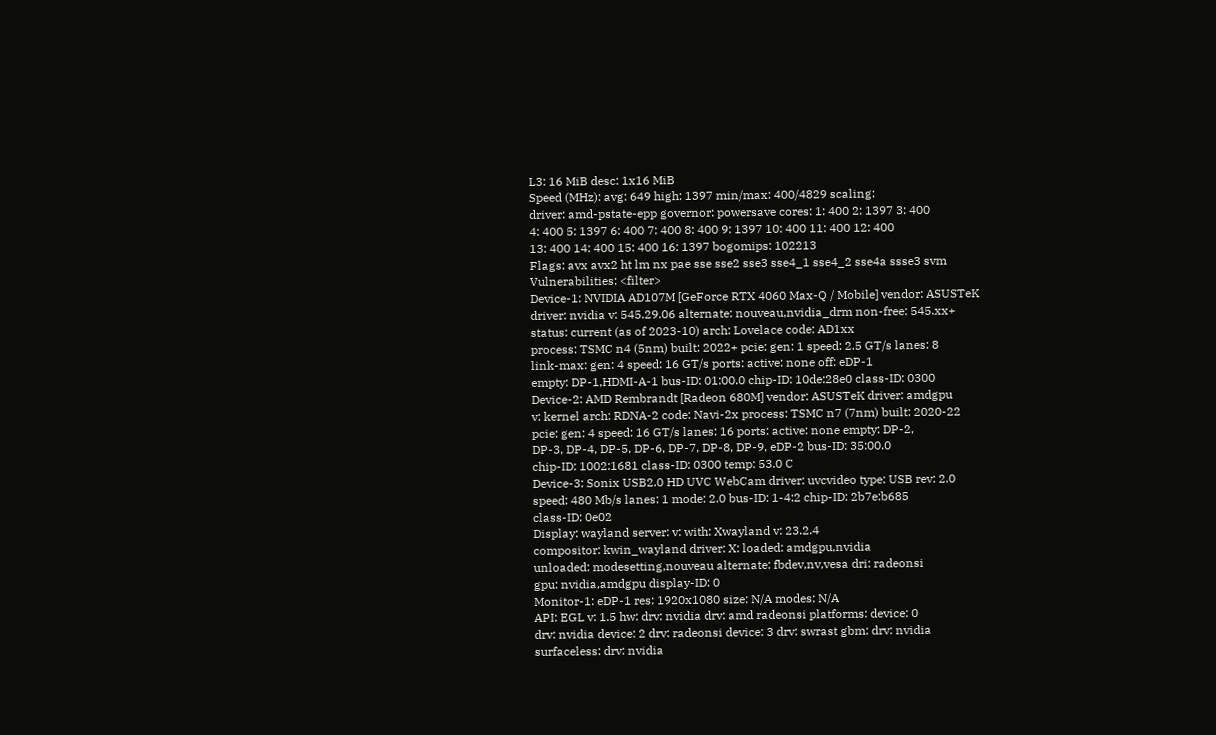L3: 16 MiB desc: 1x16 MiB
Speed (MHz): avg: 649 high: 1397 min/max: 400/4829 scaling:
driver: amd-pstate-epp governor: powersave cores: 1: 400 2: 1397 3: 400
4: 400 5: 1397 6: 400 7: 400 8: 400 9: 1397 10: 400 11: 400 12: 400
13: 400 14: 400 15: 400 16: 1397 bogomips: 102213
Flags: avx avx2 ht lm nx pae sse sse2 sse3 sse4_1 sse4_2 sse4a ssse3 svm
Vulnerabilities: <filter>
Device-1: NVIDIA AD107M [GeForce RTX 4060 Max-Q / Mobile] vendor: ASUSTeK
driver: nvidia v: 545.29.06 alternate: nouveau,nvidia_drm non-free: 545.xx+
status: current (as of 2023-10) arch: Lovelace code: AD1xx
process: TSMC n4 (5nm) built: 2022+ pcie: gen: 1 speed: 2.5 GT/s lanes: 8
link-max: gen: 4 speed: 16 GT/s ports: active: none off: eDP-1
empty: DP-1,HDMI-A-1 bus-ID: 01:00.0 chip-ID: 10de:28e0 class-ID: 0300
Device-2: AMD Rembrandt [Radeon 680M] vendor: ASUSTeK driver: amdgpu
v: kernel arch: RDNA-2 code: Navi-2x process: TSMC n7 (7nm) built: 2020-22
pcie: gen: 4 speed: 16 GT/s lanes: 16 ports: active: none empty: DP-2,
DP-3, DP-4, DP-5, DP-6, DP-7, DP-8, DP-9, eDP-2 bus-ID: 35:00.0
chip-ID: 1002:1681 class-ID: 0300 temp: 53.0 C
Device-3: Sonix USB2.0 HD UVC WebCam driver: uvcvideo type: USB rev: 2.0
speed: 480 Mb/s lanes: 1 mode: 2.0 bus-ID: 1-4:2 chip-ID: 2b7e:b685
class-ID: 0e02
Display: wayland server: v: with: Xwayland v: 23.2.4
compositor: kwin_wayland driver: X: loaded: amdgpu,nvidia
unloaded: modesetting,nouveau alternate: fbdev,nv,vesa dri: radeonsi
gpu: nvidia,amdgpu display-ID: 0
Monitor-1: eDP-1 res: 1920x1080 size: N/A modes: N/A
API: EGL v: 1.5 hw: drv: nvidia drv: amd radeonsi platforms: device: 0
drv: nvidia device: 2 drv: radeonsi device: 3 drv: swrast gbm: drv: nvidia
surfaceless: drv: nvidia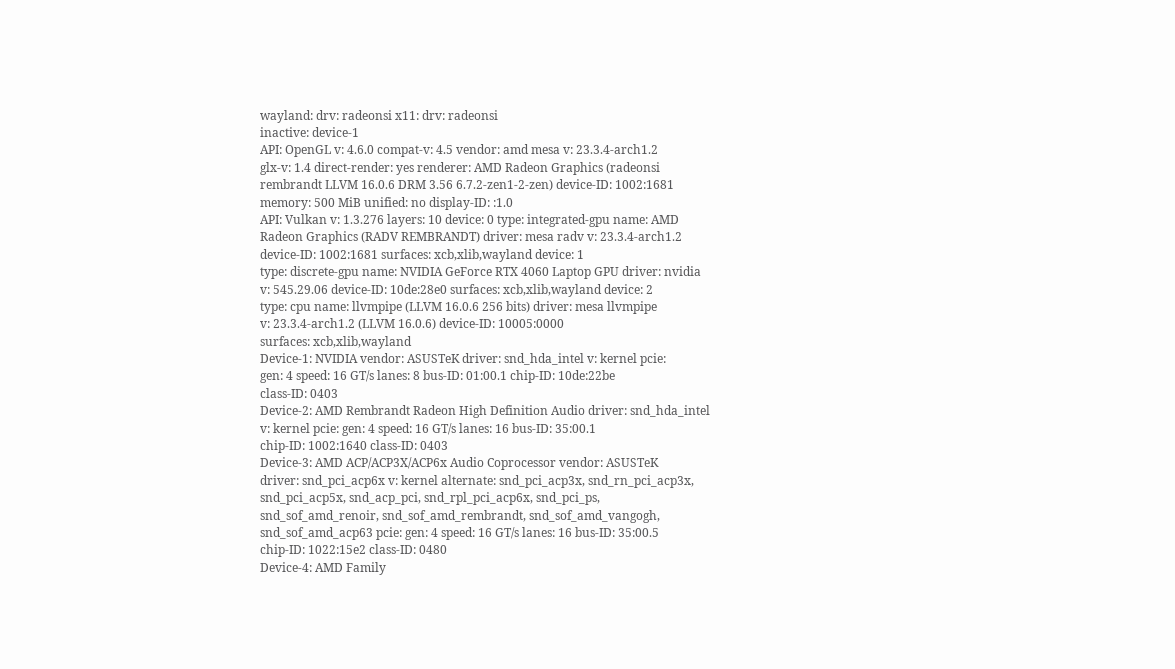wayland: drv: radeonsi x11: drv: radeonsi
inactive: device-1
API: OpenGL v: 4.6.0 compat-v: 4.5 vendor: amd mesa v: 23.3.4-arch1.2
glx-v: 1.4 direct-render: yes renderer: AMD Radeon Graphics (radeonsi
rembrandt LLVM 16.0.6 DRM 3.56 6.7.2-zen1-2-zen) device-ID: 1002:1681
memory: 500 MiB unified: no display-ID: :1.0
API: Vulkan v: 1.3.276 layers: 10 device: 0 type: integrated-gpu name: AMD
Radeon Graphics (RADV REMBRANDT) driver: mesa radv v: 23.3.4-arch1.2
device-ID: 1002:1681 surfaces: xcb,xlib,wayland device: 1
type: discrete-gpu name: NVIDIA GeForce RTX 4060 Laptop GPU driver: nvidia
v: 545.29.06 device-ID: 10de:28e0 surfaces: xcb,xlib,wayland device: 2
type: cpu name: llvmpipe (LLVM 16.0.6 256 bits) driver: mesa llvmpipe
v: 23.3.4-arch1.2 (LLVM 16.0.6) device-ID: 10005:0000
surfaces: xcb,xlib,wayland
Device-1: NVIDIA vendor: ASUSTeK driver: snd_hda_intel v: kernel pcie:
gen: 4 speed: 16 GT/s lanes: 8 bus-ID: 01:00.1 chip-ID: 10de:22be
class-ID: 0403
Device-2: AMD Rembrandt Radeon High Definition Audio driver: snd_hda_intel
v: kernel pcie: gen: 4 speed: 16 GT/s lanes: 16 bus-ID: 35:00.1
chip-ID: 1002:1640 class-ID: 0403
Device-3: AMD ACP/ACP3X/ACP6x Audio Coprocessor vendor: ASUSTeK
driver: snd_pci_acp6x v: kernel alternate: snd_pci_acp3x, snd_rn_pci_acp3x,
snd_pci_acp5x, snd_acp_pci, snd_rpl_pci_acp6x, snd_pci_ps,
snd_sof_amd_renoir, snd_sof_amd_rembrandt, snd_sof_amd_vangogh,
snd_sof_amd_acp63 pcie: gen: 4 speed: 16 GT/s lanes: 16 bus-ID: 35:00.5
chip-ID: 1022:15e2 class-ID: 0480
Device-4: AMD Family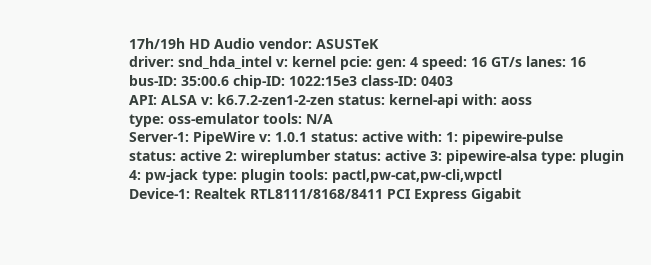17h/19h HD Audio vendor: ASUSTeK
driver: snd_hda_intel v: kernel pcie: gen: 4 speed: 16 GT/s lanes: 16
bus-ID: 35:00.6 chip-ID: 1022:15e3 class-ID: 0403
API: ALSA v: k6.7.2-zen1-2-zen status: kernel-api with: aoss
type: oss-emulator tools: N/A
Server-1: PipeWire v: 1.0.1 status: active with: 1: pipewire-pulse
status: active 2: wireplumber status: active 3: pipewire-alsa type: plugin
4: pw-jack type: plugin tools: pactl,pw-cat,pw-cli,wpctl
Device-1: Realtek RTL8111/8168/8411 PCI Express Gigabit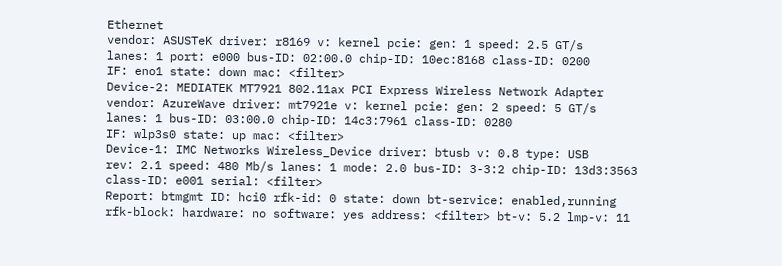Ethernet
vendor: ASUSTeK driver: r8169 v: kernel pcie: gen: 1 speed: 2.5 GT/s
lanes: 1 port: e000 bus-ID: 02:00.0 chip-ID: 10ec:8168 class-ID: 0200
IF: eno1 state: down mac: <filter>
Device-2: MEDIATEK MT7921 802.11ax PCI Express Wireless Network Adapter
vendor: AzureWave driver: mt7921e v: kernel pcie: gen: 2 speed: 5 GT/s
lanes: 1 bus-ID: 03:00.0 chip-ID: 14c3:7961 class-ID: 0280
IF: wlp3s0 state: up mac: <filter>
Device-1: IMC Networks Wireless_Device driver: btusb v: 0.8 type: USB
rev: 2.1 speed: 480 Mb/s lanes: 1 mode: 2.0 bus-ID: 3-3:2 chip-ID: 13d3:3563
class-ID: e001 serial: <filter>
Report: btmgmt ID: hci0 rfk-id: 0 state: down bt-service: enabled,running
rfk-block: hardware: no software: yes address: <filter> bt-v: 5.2 lmp-v: 11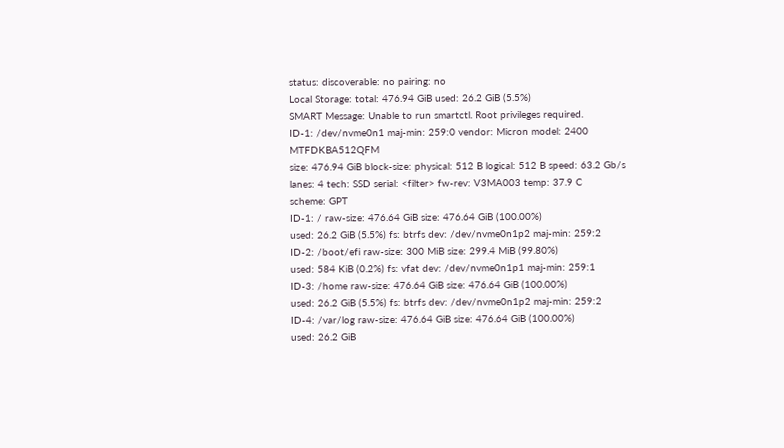status: discoverable: no pairing: no
Local Storage: total: 476.94 GiB used: 26.2 GiB (5.5%)
SMART Message: Unable to run smartctl. Root privileges required.
ID-1: /dev/nvme0n1 maj-min: 259:0 vendor: Micron model: 2400 MTFDKBA512QFM
size: 476.94 GiB block-size: physical: 512 B logical: 512 B speed: 63.2 Gb/s
lanes: 4 tech: SSD serial: <filter> fw-rev: V3MA003 temp: 37.9 C
scheme: GPT
ID-1: / raw-size: 476.64 GiB size: 476.64 GiB (100.00%)
used: 26.2 GiB (5.5%) fs: btrfs dev: /dev/nvme0n1p2 maj-min: 259:2
ID-2: /boot/efi raw-size: 300 MiB size: 299.4 MiB (99.80%)
used: 584 KiB (0.2%) fs: vfat dev: /dev/nvme0n1p1 maj-min: 259:1
ID-3: /home raw-size: 476.64 GiB size: 476.64 GiB (100.00%)
used: 26.2 GiB (5.5%) fs: btrfs dev: /dev/nvme0n1p2 maj-min: 259:2
ID-4: /var/log raw-size: 476.64 GiB size: 476.64 GiB (100.00%)
used: 26.2 GiB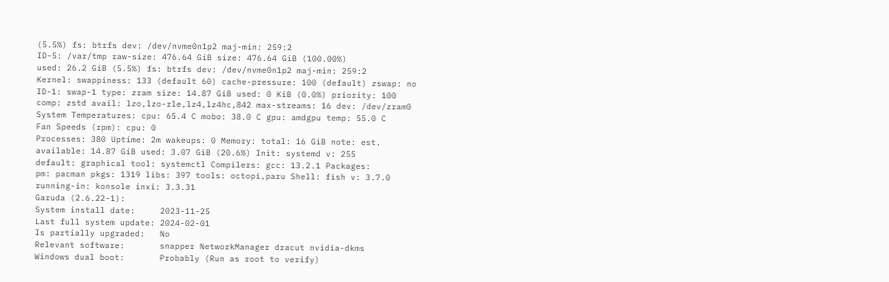(5.5%) fs: btrfs dev: /dev/nvme0n1p2 maj-min: 259:2
ID-5: /var/tmp raw-size: 476.64 GiB size: 476.64 GiB (100.00%)
used: 26.2 GiB (5.5%) fs: btrfs dev: /dev/nvme0n1p2 maj-min: 259:2
Kernel: swappiness: 133 (default 60) cache-pressure: 100 (default) zswap: no
ID-1: swap-1 type: zram size: 14.87 GiB used: 0 KiB (0.0%) priority: 100
comp: zstd avail: lzo,lzo-rle,lz4,lz4hc,842 max-streams: 16 dev: /dev/zram0
System Temperatures: cpu: 65.4 C mobo: 38.0 C gpu: amdgpu temp: 55.0 C
Fan Speeds (rpm): cpu: 0
Processes: 380 Uptime: 2m wakeups: 0 Memory: total: 16 GiB note: est.
available: 14.87 GiB used: 3.07 GiB (20.6%) Init: systemd v: 255
default: graphical tool: systemctl Compilers: gcc: 13.2.1 Packages:
pm: pacman pkgs: 1319 libs: 397 tools: octopi,paru Shell: fish v: 3.7.0
running-in: konsole inxi: 3.3.31
Garuda (2.6.22-1):
System install date:     2023-11-25
Last full system update: 2024-02-01
Is partially upgraded:   No
Relevant software:       snapper NetworkManager dracut nvidia-dkms
Windows dual boot:       Probably (Run as root to verify)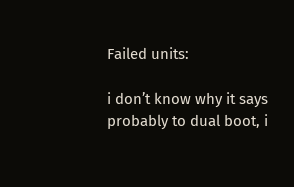Failed units:

i don’t know why it says probably to dual boot, i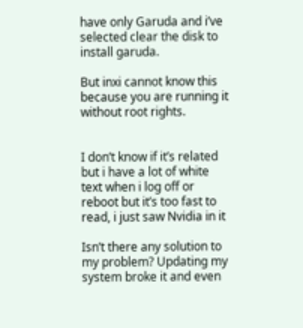have only Garuda and i’ve selected clear the disk to install garuda.

But inxi cannot know this because you are running it without root rights.


I don’t know if it’s related but i have a lot of white text when i log off or reboot but it’s too fast to read, i just saw Nvidia in it

Isn’t there any solution to my problem? Updating my system broke it and even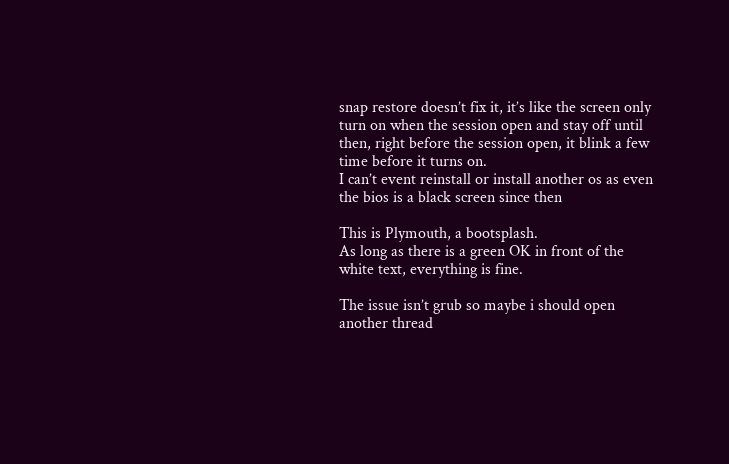snap restore doesn’t fix it, it’s like the screen only turn on when the session open and stay off until then, right before the session open, it blink a few time before it turns on.
I can’t event reinstall or install another os as even the bios is a black screen since then

This is Plymouth, a bootsplash.
As long as there is a green OK in front of the white text, everything is fine.

The issue isn’t grub so maybe i should open another thread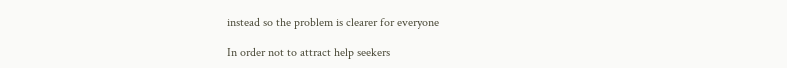instead so the problem is clearer for everyone

In order not to attract help seekers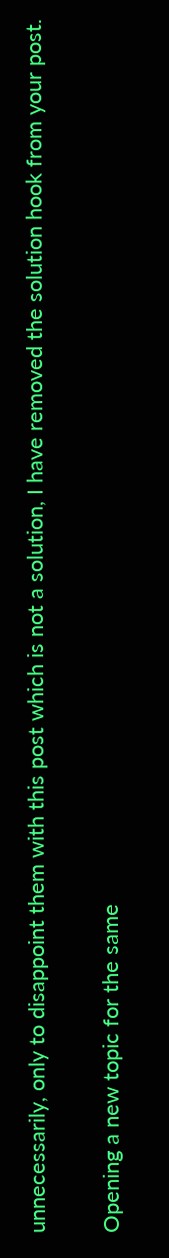unnecessarily, only to disappoint them with this post which is not a solution, I have removed the solution hook from your post.

Opening a new topic for the same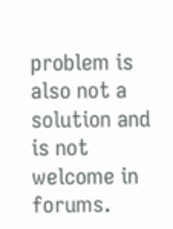problem is also not a solution and is not welcome in forums.